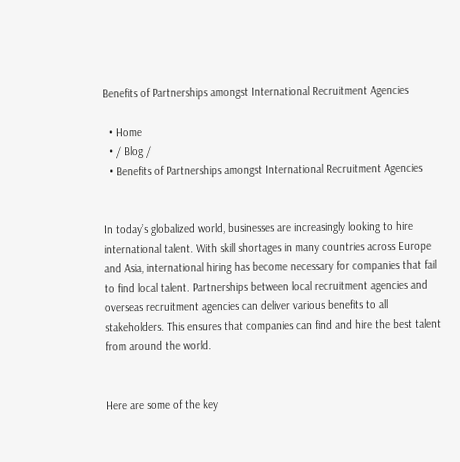Benefits of Partnerships amongst International Recruitment Agencies

  • Home
  • / Blog /
  • Benefits of Partnerships amongst International Recruitment Agencies


In today’s globalized world, businesses are increasingly looking to hire international talent. With skill shortages in many countries across Europe and Asia, international hiring has become necessary for companies that fail to find local talent. Partnerships between local recruitment agencies and overseas recruitment agencies can deliver various benefits to all stakeholders. This ensures that companies can find and hire the best talent from around the world.


Here are some of the key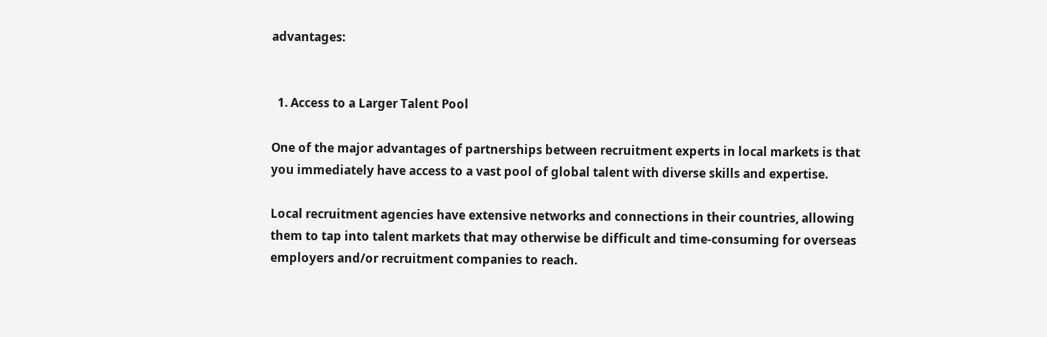advantages:


  1. Access to a Larger Talent Pool

One of the major advantages of partnerships between recruitment experts in local markets is that you immediately have access to a vast pool of global talent with diverse skills and expertise.

Local recruitment agencies have extensive networks and connections in their countries, allowing them to tap into talent markets that may otherwise be difficult and time-consuming for overseas employers and/or recruitment companies to reach.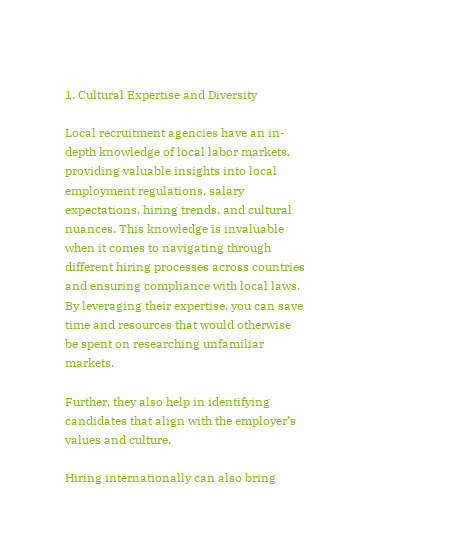1. Cultural Expertise and Diversity

Local recruitment agencies have an in-depth knowledge of local labor markets, providing valuable insights into local employment regulations, salary expectations, hiring trends, and cultural nuances. This knowledge is invaluable when it comes to navigating through different hiring processes across countries and ensuring compliance with local laws. By leveraging their expertise, you can save time and resources that would otherwise be spent on researching unfamiliar markets.

Further, they also help in identifying candidates that align with the employer’s values and culture.

Hiring internationally can also bring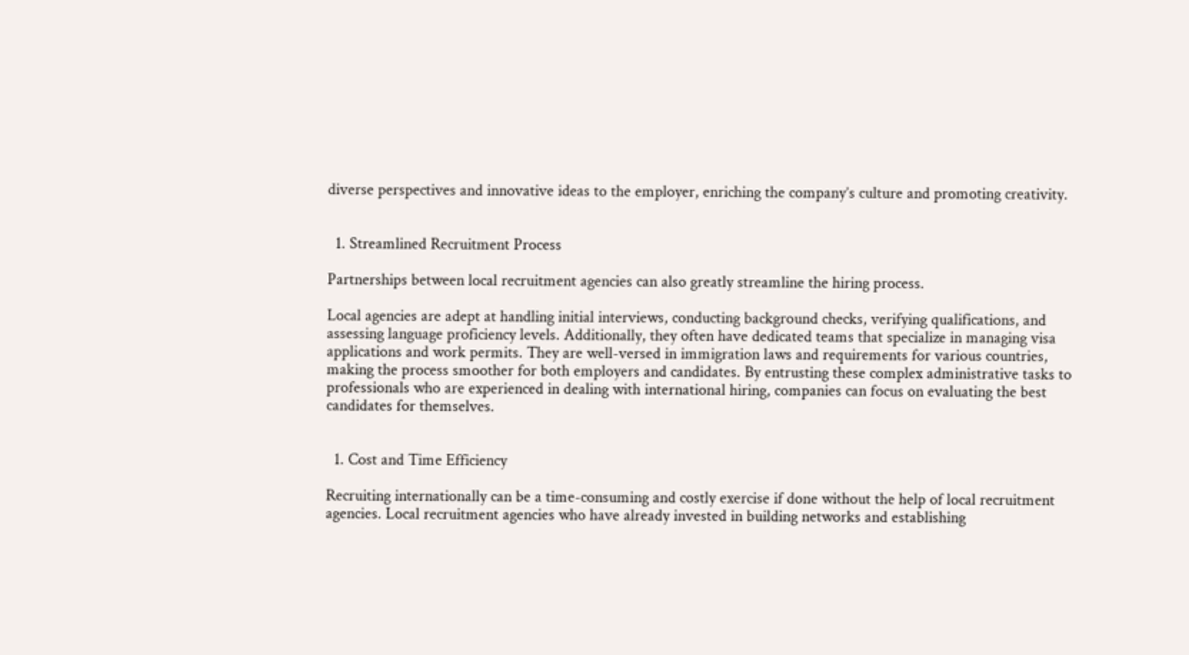diverse perspectives and innovative ideas to the employer, enriching the company’s culture and promoting creativity.


  1. Streamlined Recruitment Process

Partnerships between local recruitment agencies can also greatly streamline the hiring process.

Local agencies are adept at handling initial interviews, conducting background checks, verifying qualifications, and assessing language proficiency levels. Additionally, they often have dedicated teams that specialize in managing visa applications and work permits. They are well-versed in immigration laws and requirements for various countries, making the process smoother for both employers and candidates. By entrusting these complex administrative tasks to professionals who are experienced in dealing with international hiring, companies can focus on evaluating the best candidates for themselves.


  1. Cost and Time Efficiency

Recruiting internationally can be a time-consuming and costly exercise if done without the help of local recruitment agencies. Local recruitment agencies who have already invested in building networks and establishing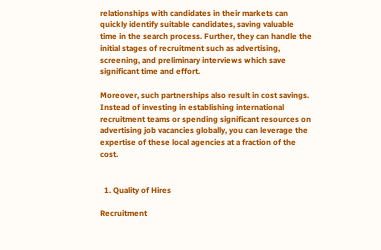relationships with candidates in their markets can quickly identify suitable candidates, saving valuable time in the search process. Further, they can handle the initial stages of recruitment such as advertising, screening, and preliminary interviews which save significant time and effort.

Moreover, such partnerships also result in cost savings. Instead of investing in establishing international recruitment teams or spending significant resources on advertising job vacancies globally, you can leverage the expertise of these local agencies at a fraction of the cost.


  1. Quality of Hires

Recruitment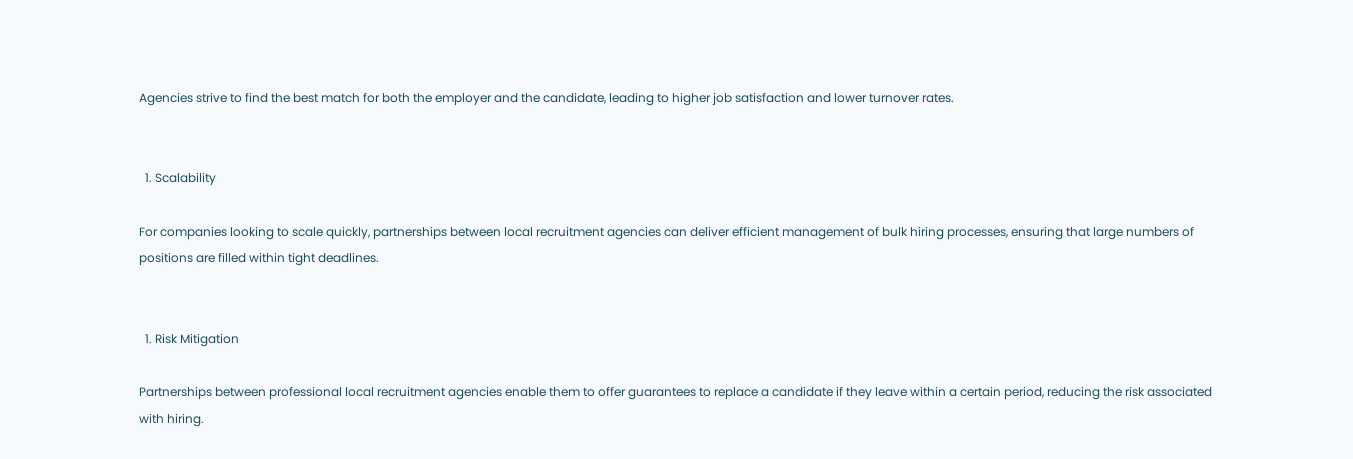Agencies strive to find the best match for both the employer and the candidate, leading to higher job satisfaction and lower turnover rates.


  1. Scalability

For companies looking to scale quickly, partnerships between local recruitment agencies can deliver efficient management of bulk hiring processes, ensuring that large numbers of positions are filled within tight deadlines.


  1. Risk Mitigation

Partnerships between professional local recruitment agencies enable them to offer guarantees to replace a candidate if they leave within a certain period, reducing the risk associated with hiring.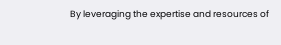By leveraging the expertise and resources of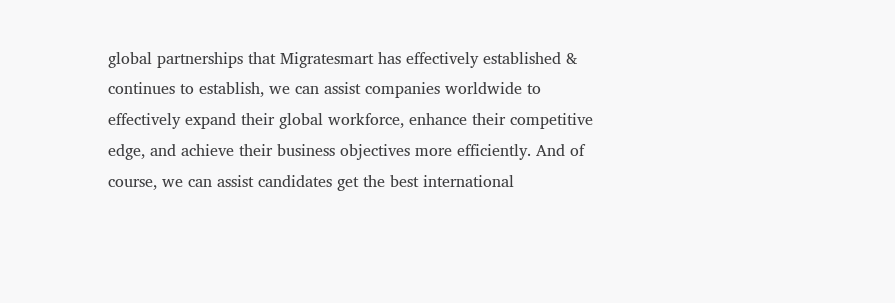global partnerships that Migratesmart has effectively established & continues to establish, we can assist companies worldwide to effectively expand their global workforce, enhance their competitive edge, and achieve their business objectives more efficiently. And of course, we can assist candidates get the best international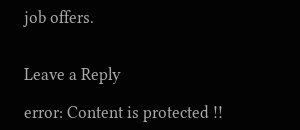job offers.


Leave a Reply

error: Content is protected !!